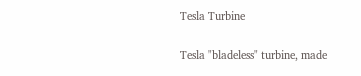Tesla Turbine

Tesla "bladeless" turbine, made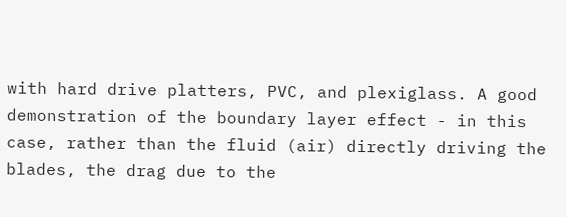with hard drive platters, PVC, and plexiglass. A good demonstration of the boundary layer effect - in this case, rather than the fluid (air) directly driving the blades, the drag due to the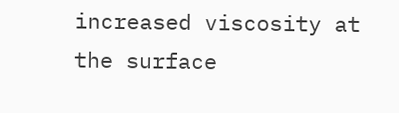increased viscosity at the surface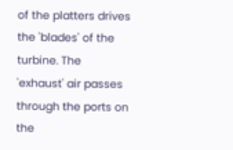of the platters drives the 'blades' of the turbine. The 'exhaust' air passes through the ports on the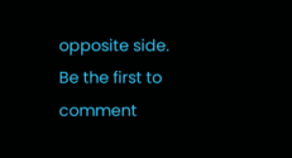opposite side.
Be the first to comment